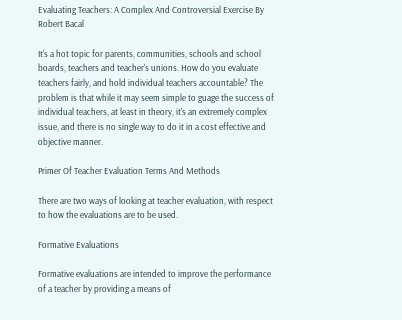Evaluating Teachers: A Complex And Controversial Exercise By Robert Bacal

It's a hot topic for parents, communities, schools and school boards, teachers and teacher's unions. How do you evaluate teachers fairly, and hold individual teachers accountable? The problem is that while it may seem simple to guage the success of individual teachers, at least in theory, it's an extremely complex issue, and there is no single way to do it in a cost effective and objective manner.

Primer Of Teacher Evaluation Terms And Methods

There are two ways of looking at teacher evaluation, with respect to how the evaluations are to be used.

Formative Evaluations

Formative evaluations are intended to improve the performance of a teacher by providing a means of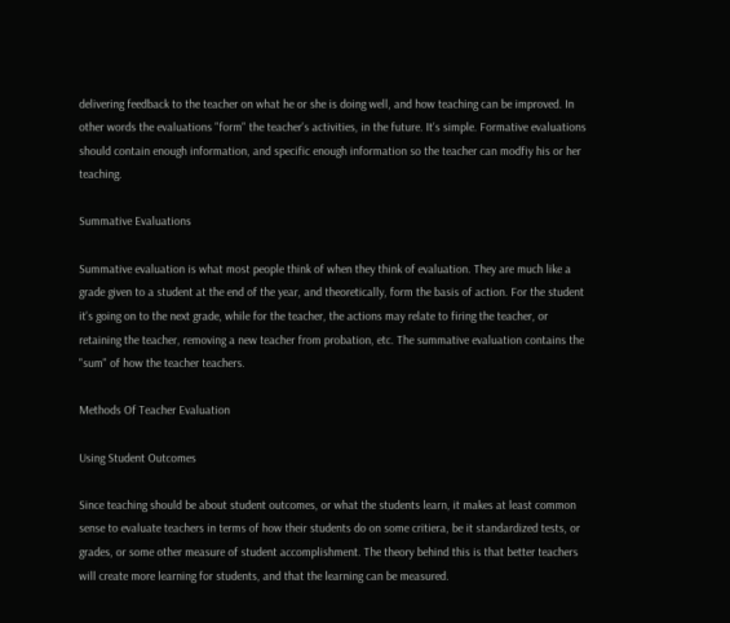delivering feedback to the teacher on what he or she is doing well, and how teaching can be improved. In other words the evaluations "form" the teacher's activities, in the future. It's simple. Formative evaluations should contain enough information, and specific enough information so the teacher can modfiy his or her teaching.

Summative Evaluations

Summative evaluation is what most people think of when they think of evaluation. They are much like a grade given to a student at the end of the year, and theoretically, form the basis of action. For the student it's going on to the next grade, while for the teacher, the actions may relate to firing the teacher, or retaining the teacher, removing a new teacher from probation, etc. The summative evaluation contains the "sum" of how the teacher teachers.

Methods Of Teacher Evaluation

Using Student Outcomes

Since teaching should be about student outcomes, or what the students learn, it makes at least common sense to evaluate teachers in terms of how their students do on some critiera, be it standardized tests, or grades, or some other measure of student accomplishment. The theory behind this is that better teachers will create more learning for students, and that the learning can be measured.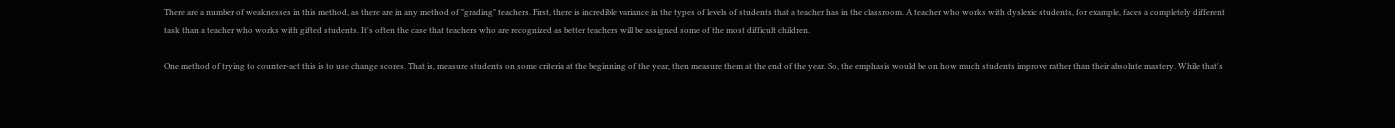There are a number of weaknesses in this method, as there are in any method of "grading" teachers. First, there is incredible variance in the types of levels of students that a teacher has in the classroom. A teacher who works with dyslexic students, for example, faces a completely different task than a teacher who works with gifted students. It's often the case that teachers who are recognized as better teachers will be assigned some of the most difficult children.

One method of trying to counter-act this is to use change scores. That is, measure students on some criteria at the beginning of the year, then measure them at the end of the year. So, the emphasis would be on how much students improve rather than their absolute mastery. While that's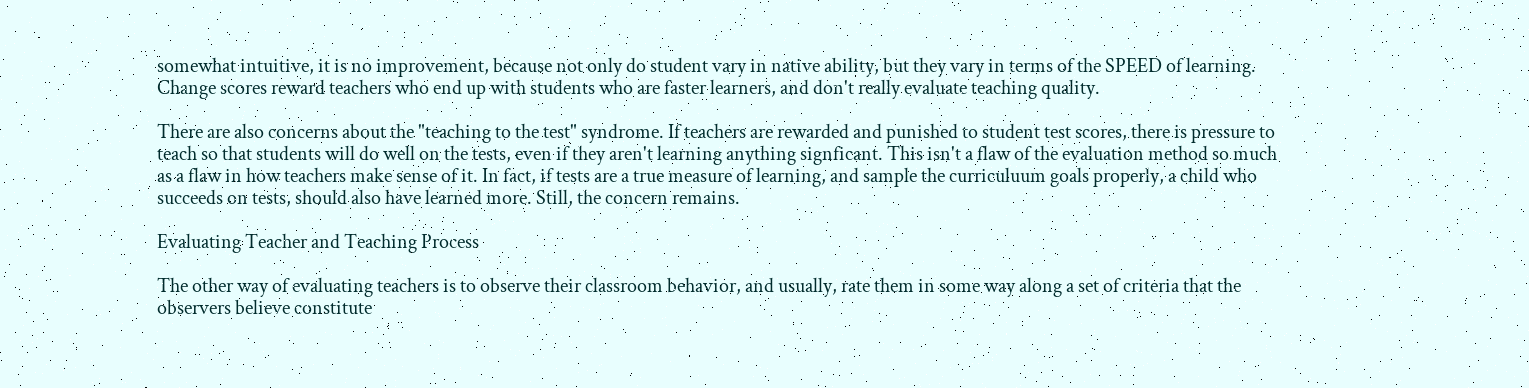somewhat intuitive, it is no improvement, because not only do student vary in native ability, but they vary in terms of the SPEED of learning. Change scores reward teachers who end up with students who are faster learners, and don't really evaluate teaching quality.

There are also concerns about the "teaching to the test" syndrome. If teachers are rewarded and punished to student test scores, there is pressure to teach so that students will do well on the tests, even if they aren't learning anything signficant. This isn't a flaw of the evaluation method so much as a flaw in how teachers make sense of it. In fact, if tests are a true measure of learning, and sample the curriculuum goals properly, a child who succeeds on tests, should also have learned more. Still, the concern remains.

Evaluating Teacher and Teaching Process

The other way of evaluating teachers is to observe their classroom behavior, and usually, rate them in some way along a set of criteria that the observers believe constitute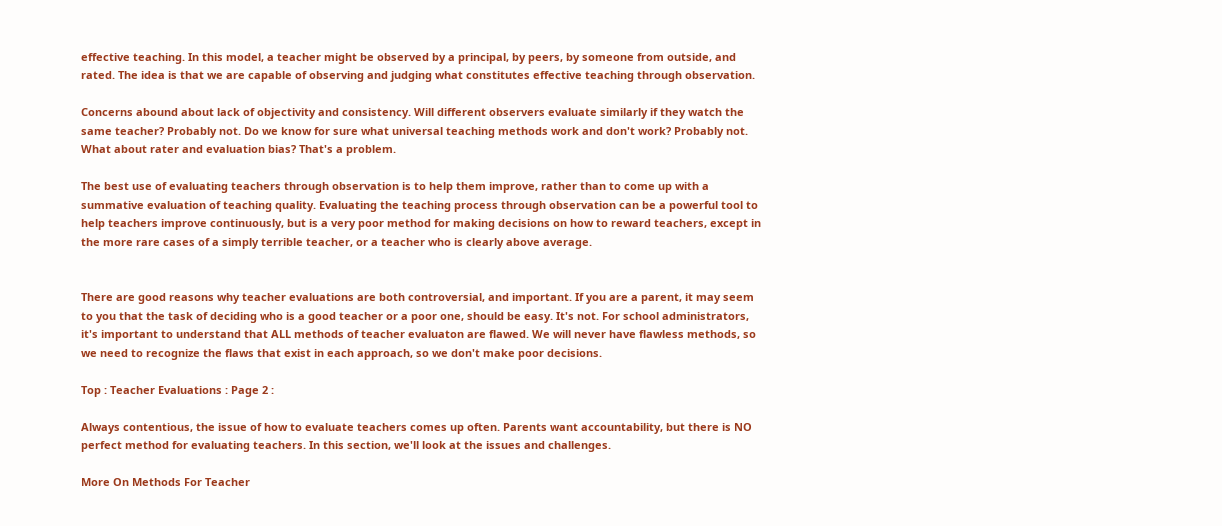effective teaching. In this model, a teacher might be observed by a principal, by peers, by someone from outside, and rated. The idea is that we are capable of observing and judging what constitutes effective teaching through observation.

Concerns abound about lack of objectivity and consistency. Will different observers evaluate similarly if they watch the same teacher? Probably not. Do we know for sure what universal teaching methods work and don't work? Probably not. What about rater and evaluation bias? That's a problem.

The best use of evaluating teachers through observation is to help them improve, rather than to come up with a summative evaluation of teaching quality. Evaluating the teaching process through observation can be a powerful tool to help teachers improve continuously, but is a very poor method for making decisions on how to reward teachers, except in the more rare cases of a simply terrible teacher, or a teacher who is clearly above average.


There are good reasons why teacher evaluations are both controversial, and important. If you are a parent, it may seem to you that the task of deciding who is a good teacher or a poor one, should be easy. It's not. For school administrators, it's important to understand that ALL methods of teacher evaluaton are flawed. We will never have flawless methods, so we need to recognize the flaws that exist in each approach, so we don't make poor decisions.

Top : Teacher Evaluations : Page 2 :

Always contentious, the issue of how to evaluate teachers comes up often. Parents want accountability, but there is NO perfect method for evaluating teachers. In this section, we'll look at the issues and challenges.

More On Methods For Teacher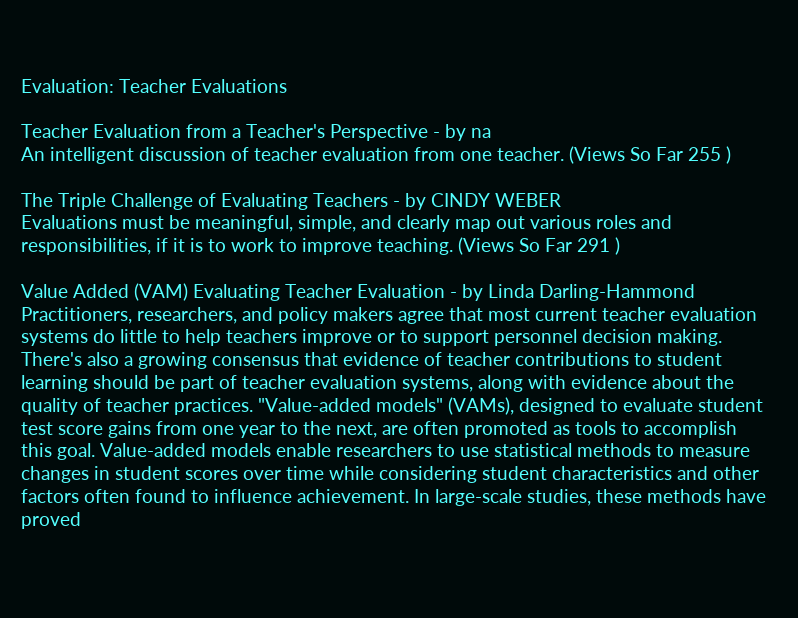Evaluation: Teacher Evaluations

Teacher Evaluation from a Teacher's Perspective - by na
An intelligent discussion of teacher evaluation from one teacher. (Views So Far 255 )

The Triple Challenge of Evaluating Teachers - by CINDY WEBER
Evaluations must be meaningful, simple, and clearly map out various roles and responsibilities, if it is to work to improve teaching. (Views So Far 291 )

Value Added (VAM) Evaluating Teacher Evaluation - by Linda Darling-Hammond
Practitioners, researchers, and policy makers agree that most current teacher evaluation systems do little to help teachers improve or to support personnel decision making. There's also a growing consensus that evidence of teacher contributions to student learning should be part of teacher evaluation systems, along with evidence about the quality of teacher practices. "Value-added models" (VAMs), designed to evaluate student test score gains from one year to the next, are often promoted as tools to accomplish this goal. Value-added models enable researchers to use statistical methods to measure changes in student scores over time while considering student characteristics and other factors often found to influence achievement. In large-scale studies, these methods have proved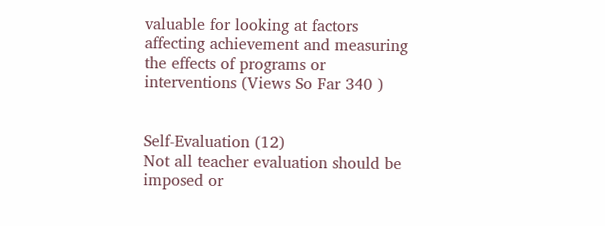valuable for looking at factors affecting achievement and measuring the effects of programs or interventions (Views So Far 340 )


Self-Evaluation (12)
Not all teacher evaluation should be imposed or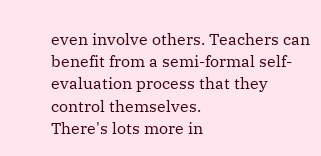even involve others. Teachers can benefit from a semi-formal self-evaluation process that they control themselves.
There's lots more in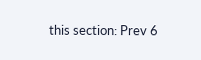this section: Prev 6